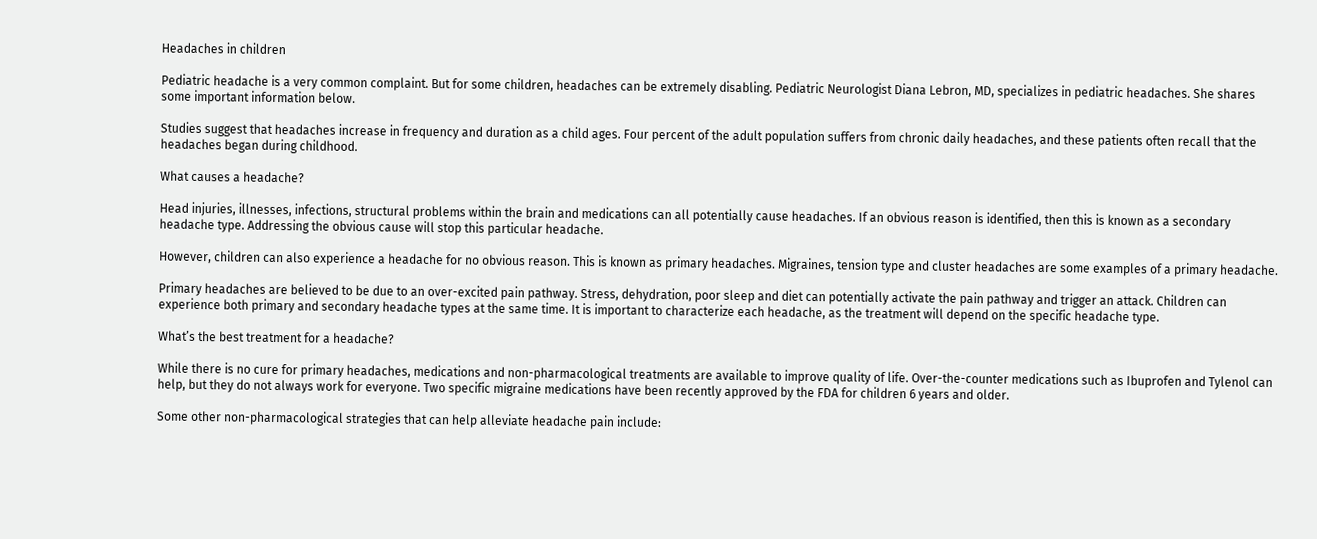Headaches in children

Pediatric headache is a very common complaint. But for some children, headaches can be extremely disabling. Pediatric Neurologist Diana Lebron, MD, specializes in pediatric headaches. She shares some important information below.

Studies suggest that headaches increase in frequency and duration as a child ages. Four percent of the adult population suffers from chronic daily headaches, and these patients often recall that the headaches began during childhood.

What causes a headache?

Head injuries, illnesses, infections, structural problems within the brain and medications can all potentially cause headaches. If an obvious reason is identified, then this is known as a secondary headache type. Addressing the obvious cause will stop this particular headache.

However, children can also experience a headache for no obvious reason. This is known as primary headaches. Migraines, tension type and cluster headaches are some examples of a primary headache.

Primary headaches are believed to be due to an over-excited pain pathway. Stress, dehydration, poor sleep and diet can potentially activate the pain pathway and trigger an attack. Children can experience both primary and secondary headache types at the same time. It is important to characterize each headache, as the treatment will depend on the specific headache type.

What’s the best treatment for a headache?

While there is no cure for primary headaches, medications and non-pharmacological treatments are available to improve quality of life. Over-the-counter medications such as Ibuprofen and Tylenol can help, but they do not always work for everyone. Two specific migraine medications have been recently approved by the FDA for children 6 years and older.

Some other non-pharmacological strategies that can help alleviate headache pain include: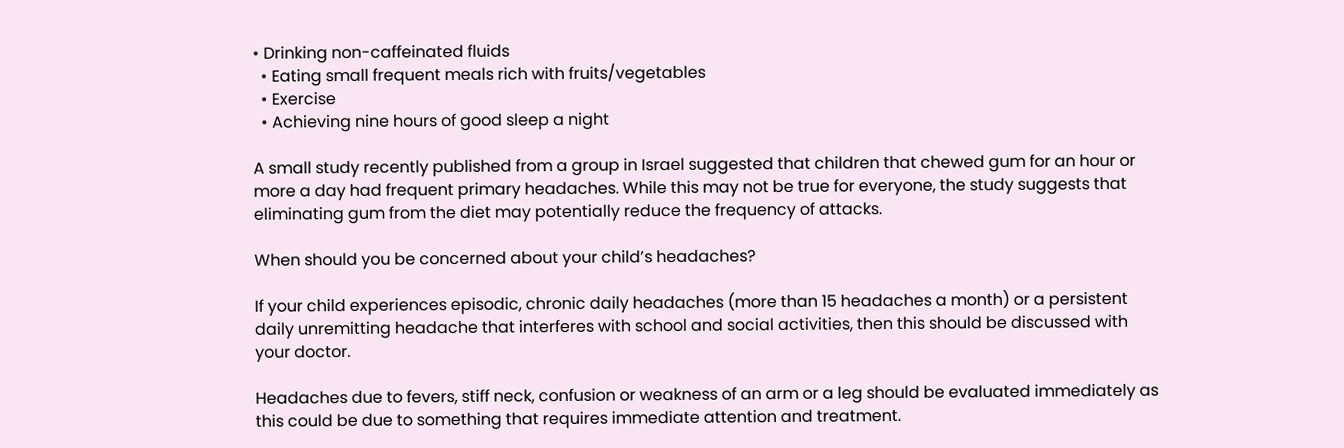• Drinking non-caffeinated fluids
  • Eating small frequent meals rich with fruits/vegetables
  • Exercise
  • Achieving nine hours of good sleep a night

A small study recently published from a group in Israel suggested that children that chewed gum for an hour or more a day had frequent primary headaches. While this may not be true for everyone, the study suggests that eliminating gum from the diet may potentially reduce the frequency of attacks.

When should you be concerned about your child’s headaches?

If your child experiences episodic, chronic daily headaches (more than 15 headaches a month) or a persistent daily unremitting headache that interferes with school and social activities, then this should be discussed with your doctor.

Headaches due to fevers, stiff neck, confusion or weakness of an arm or a leg should be evaluated immediately as this could be due to something that requires immediate attention and treatment.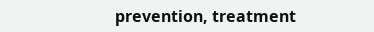prevention, treatment